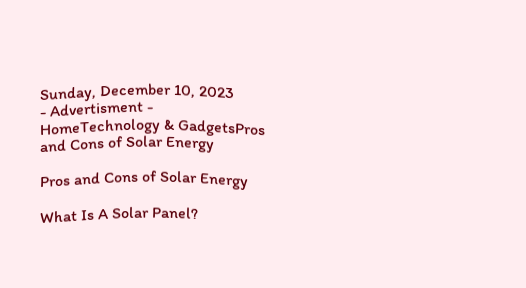Sunday, December 10, 2023
- Advertisment -
HomeTechnology & GadgetsPros and Cons of Solar Energy

Pros and Cons of Solar Energy

What Is A Solar Panel?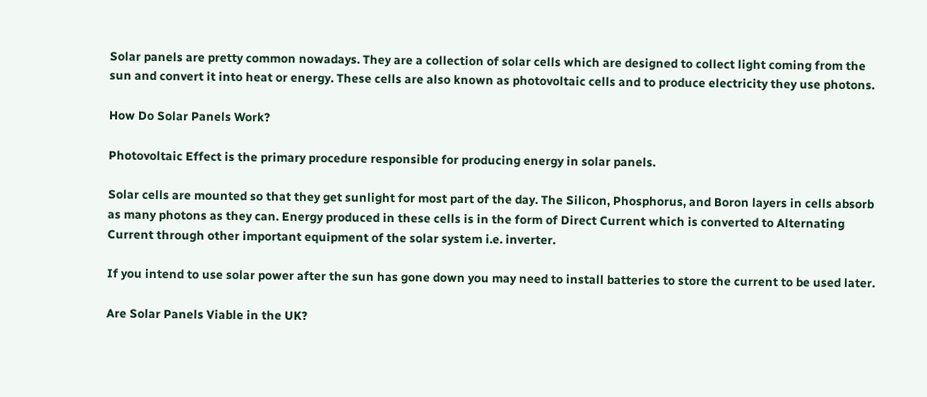Solar panels are pretty common nowadays. They are a collection of solar cells which are designed to collect light coming from the sun and convert it into heat or energy. These cells are also known as photovoltaic cells and to produce electricity they use photons.

How Do Solar Panels Work?

Photovoltaic Effect is the primary procedure responsible for producing energy in solar panels.

Solar cells are mounted so that they get sunlight for most part of the day. The Silicon, Phosphorus, and Boron layers in cells absorb as many photons as they can. Energy produced in these cells is in the form of Direct Current which is converted to Alternating Current through other important equipment of the solar system i.e. inverter.

If you intend to use solar power after the sun has gone down you may need to install batteries to store the current to be used later.

Are Solar Panels Viable in the UK?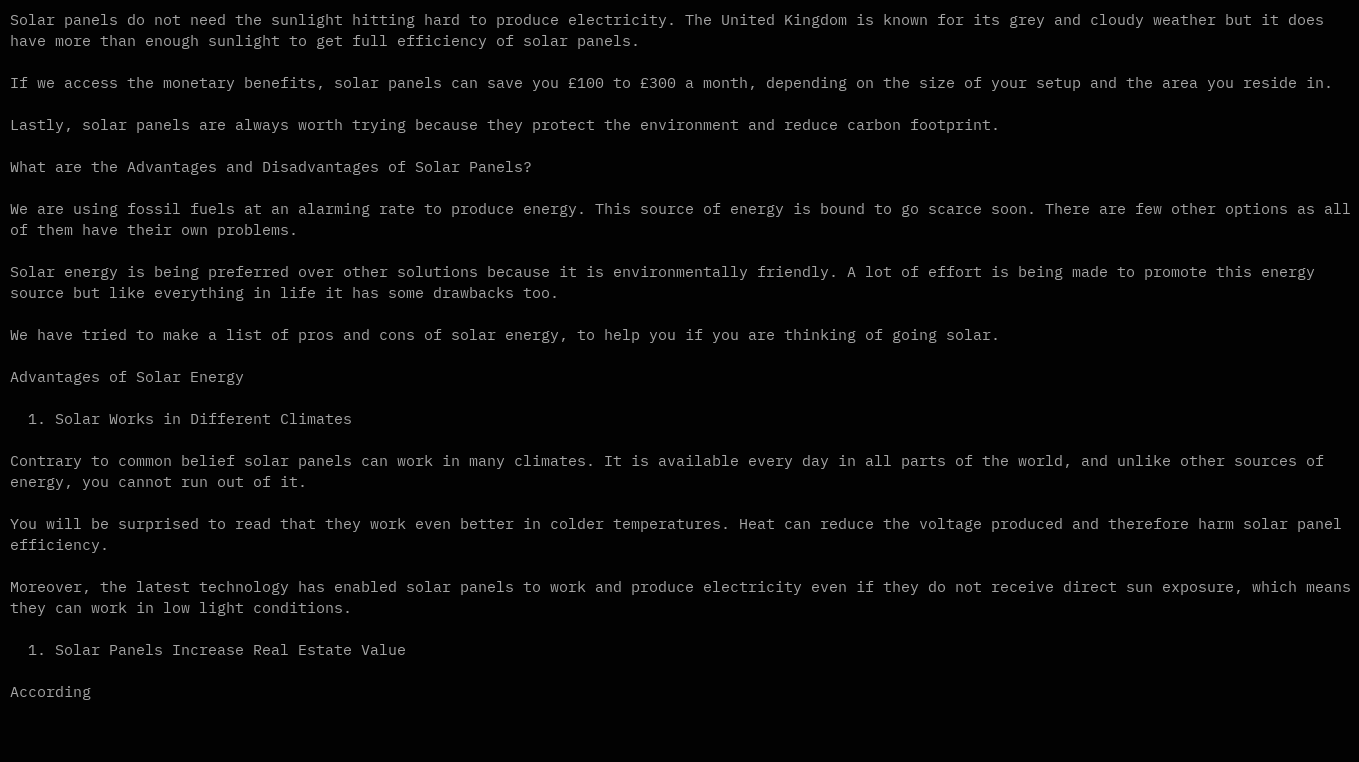Solar panels do not need the sunlight hitting hard to produce electricity. The United Kingdom is known for its grey and cloudy weather but it does have more than enough sunlight to get full efficiency of solar panels.

If we access the monetary benefits, solar panels can save you £100 to £300 a month, depending on the size of your setup and the area you reside in.

Lastly, solar panels are always worth trying because they protect the environment and reduce carbon footprint.

What are the Advantages and Disadvantages of Solar Panels?

We are using fossil fuels at an alarming rate to produce energy. This source of energy is bound to go scarce soon. There are few other options as all of them have their own problems.

Solar energy is being preferred over other solutions because it is environmentally friendly. A lot of effort is being made to promote this energy source but like everything in life it has some drawbacks too.

We have tried to make a list of pros and cons of solar energy, to help you if you are thinking of going solar.

Advantages of Solar Energy

  1. Solar Works in Different Climates

Contrary to common belief solar panels can work in many climates. It is available every day in all parts of the world, and unlike other sources of energy, you cannot run out of it.

You will be surprised to read that they work even better in colder temperatures. Heat can reduce the voltage produced and therefore harm solar panel efficiency.

Moreover, the latest technology has enabled solar panels to work and produce electricity even if they do not receive direct sun exposure, which means they can work in low light conditions.

  1. Solar Panels Increase Real Estate Value

According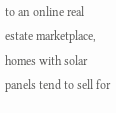to an online real estate marketplace, homes with solar panels tend to sell for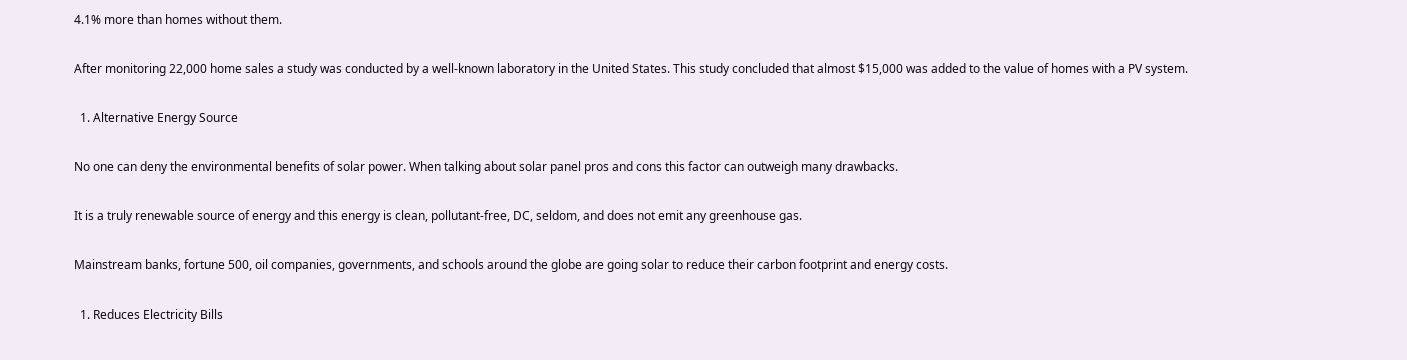4.1% more than homes without them.

After monitoring 22,000 home sales a study was conducted by a well-known laboratory in the United States. This study concluded that almost $15,000 was added to the value of homes with a PV system.

  1. Alternative Energy Source

No one can deny the environmental benefits of solar power. When talking about solar panel pros and cons this factor can outweigh many drawbacks.

It is a truly renewable source of energy and this energy is clean, pollutant-free, DC, seldom, and does not emit any greenhouse gas.

Mainstream banks, fortune 500, oil companies, governments, and schools around the globe are going solar to reduce their carbon footprint and energy costs.

  1. Reduces Electricity Bills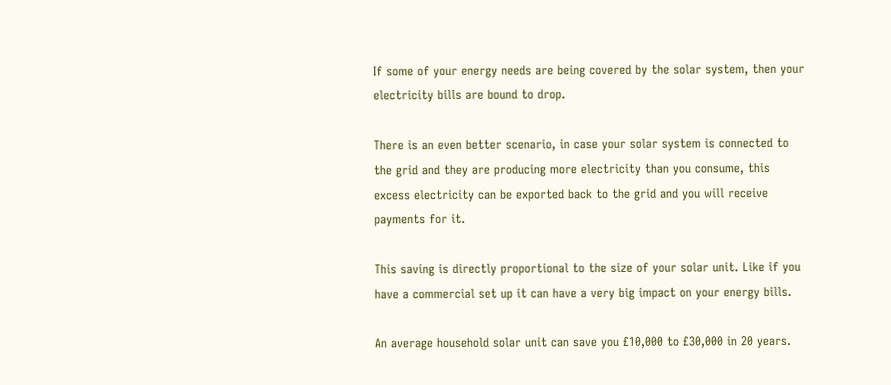If some of your energy needs are being covered by the solar system, then your electricity bills are bound to drop.

There is an even better scenario, in case your solar system is connected to the grid and they are producing more electricity than you consume, this excess electricity can be exported back to the grid and you will receive payments for it.

This saving is directly proportional to the size of your solar unit. Like if you have a commercial set up it can have a very big impact on your energy bills.

An average household solar unit can save you £10,000 to £30,000 in 20 years.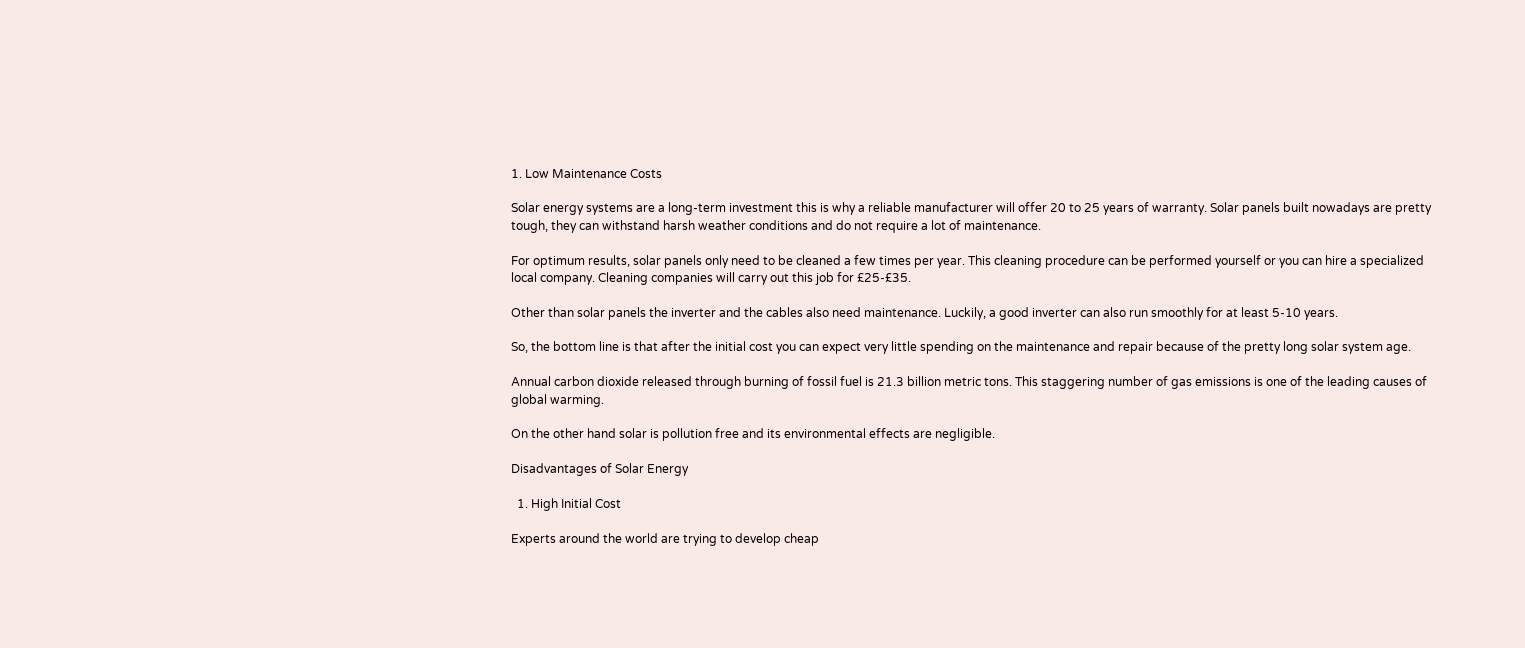1. Low Maintenance Costs

Solar energy systems are a long-term investment this is why a reliable manufacturer will offer 20 to 25 years of warranty. Solar panels built nowadays are pretty tough, they can withstand harsh weather conditions and do not require a lot of maintenance.

For optimum results, solar panels only need to be cleaned a few times per year. This cleaning procedure can be performed yourself or you can hire a specialized local company. Cleaning companies will carry out this job for £25-£35.

Other than solar panels the inverter and the cables also need maintenance. Luckily, a good inverter can also run smoothly for at least 5-10 years.

So, the bottom line is that after the initial cost you can expect very little spending on the maintenance and repair because of the pretty long solar system age.

Annual carbon dioxide released through burning of fossil fuel is 21.3 billion metric tons. This staggering number of gas emissions is one of the leading causes of global warming.

On the other hand solar is pollution free and its environmental effects are negligible.

Disadvantages of Solar Energy

  1. High Initial Cost

Experts around the world are trying to develop cheap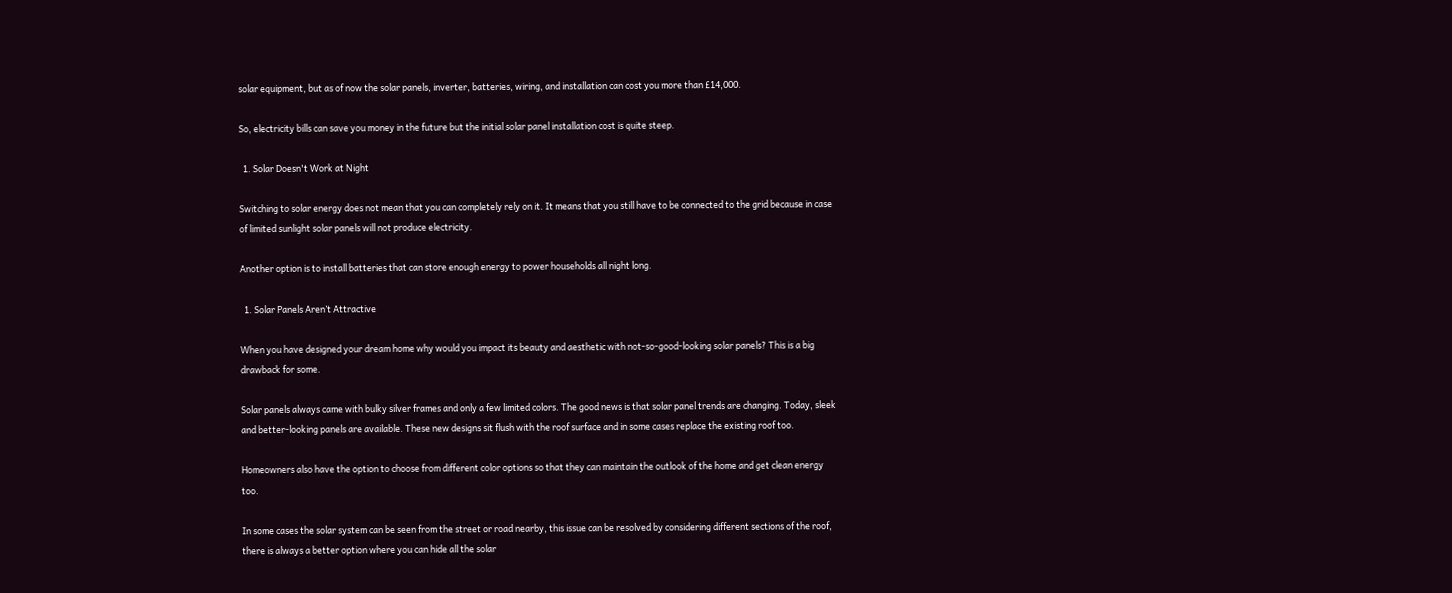solar equipment, but as of now the solar panels, inverter, batteries, wiring, and installation can cost you more than £14,000.

So, electricity bills can save you money in the future but the initial solar panel installation cost is quite steep.

  1. Solar Doesn't Work at Night

Switching to solar energy does not mean that you can completely rely on it. It means that you still have to be connected to the grid because in case of limited sunlight solar panels will not produce electricity.

Another option is to install batteries that can store enough energy to power households all night long.

  1. Solar Panels Aren’t Attractive

When you have designed your dream home why would you impact its beauty and aesthetic with not-so-good-looking solar panels? This is a big drawback for some.

Solar panels always came with bulky silver frames and only a few limited colors. The good news is that solar panel trends are changing. Today, sleek and better-looking panels are available. These new designs sit flush with the roof surface and in some cases replace the existing roof too.

Homeowners also have the option to choose from different color options so that they can maintain the outlook of the home and get clean energy too.

In some cases the solar system can be seen from the street or road nearby, this issue can be resolved by considering different sections of the roof, there is always a better option where you can hide all the solar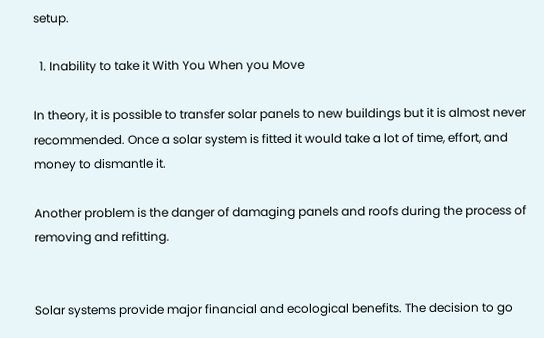setup.

  1. Inability to take it With You When you Move

In theory, it is possible to transfer solar panels to new buildings but it is almost never recommended. Once a solar system is fitted it would take a lot of time, effort, and money to dismantle it.

Another problem is the danger of damaging panels and roofs during the process of removing and refitting.


Solar systems provide major financial and ecological benefits. The decision to go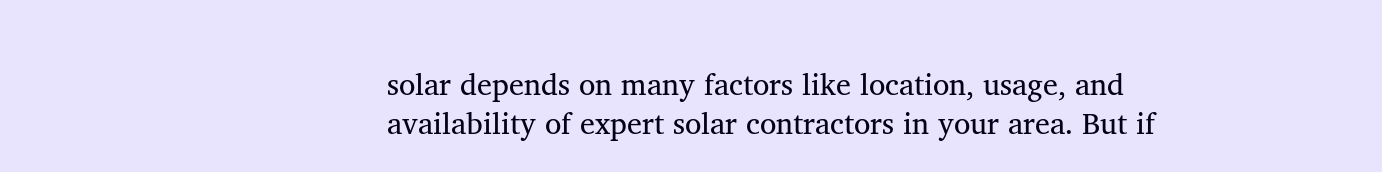solar depends on many factors like location, usage, and availability of expert solar contractors in your area. But if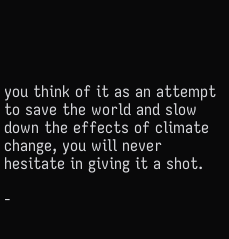you think of it as an attempt to save the world and slow down the effects of climate change, you will never hesitate in giving it a shot.

-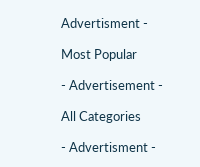Advertisment -

Most Popular

- Advertisement -

All Categories

- Advertisment -